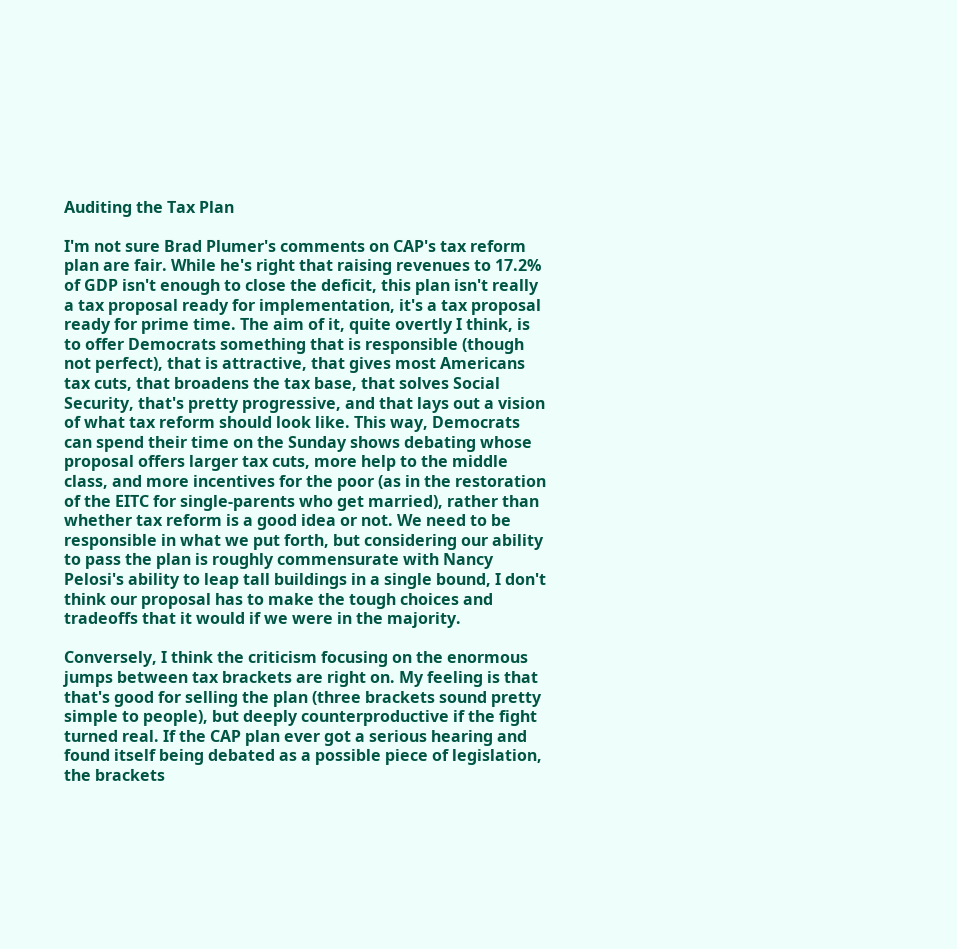Auditing the Tax Plan

I'm not sure Brad Plumer's comments on CAP's tax reform plan are fair. While he's right that raising revenues to 17.2% of GDP isn't enough to close the deficit, this plan isn't really a tax proposal ready for implementation, it's a tax proposal ready for prime time. The aim of it, quite overtly I think, is to offer Democrats something that is responsible (though not perfect), that is attractive, that gives most Americans tax cuts, that broadens the tax base, that solves Social Security, that's pretty progressive, and that lays out a vision of what tax reform should look like. This way, Democrats can spend their time on the Sunday shows debating whose proposal offers larger tax cuts, more help to the middle class, and more incentives for the poor (as in the restoration of the EITC for single-parents who get married), rather than whether tax reform is a good idea or not. We need to be responsible in what we put forth, but considering our ability to pass the plan is roughly commensurate with Nancy Pelosi's ability to leap tall buildings in a single bound, I don't think our proposal has to make the tough choices and tradeoffs that it would if we were in the majority.

Conversely, I think the criticism focusing on the enormous jumps between tax brackets are right on. My feeling is that that's good for selling the plan (three brackets sound pretty simple to people), but deeply counterproductive if the fight turned real. If the CAP plan ever got a serious hearing and found itself being debated as a possible piece of legislation, the brackets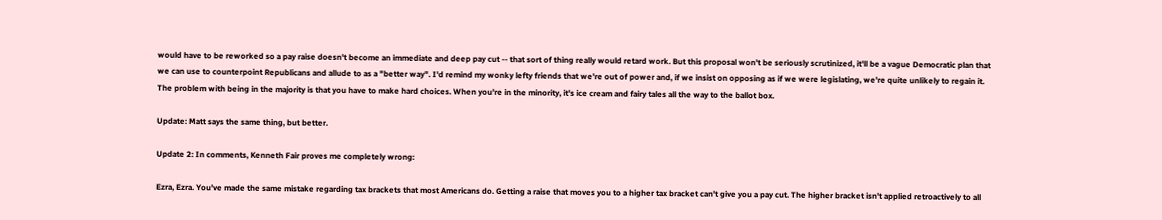would have to be reworked so a pay raise doesn't become an immediate and deep pay cut -- that sort of thing really would retard work. But this proposal won't be seriously scrutinized, it'll be a vague Democratic plan that we can use to counterpoint Republicans and allude to as a "better way". I'd remind my wonky lefty friends that we're out of power and, if we insist on opposing as if we were legislating, we're quite unlikely to regain it. The problem with being in the majority is that you have to make hard choices. When you're in the minority, it's ice cream and fairy tales all the way to the ballot box.

Update: Matt says the same thing, but better.

Update 2: In comments, Kenneth Fair proves me completely wrong:

Ezra, Ezra. You've made the same mistake regarding tax brackets that most Americans do. Getting a raise that moves you to a higher tax bracket can't give you a pay cut. The higher bracket isn't applied retroactively to all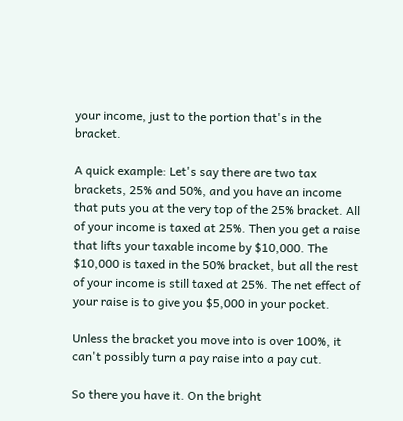your income, just to the portion that's in the bracket.

A quick example: Let's say there are two tax brackets, 25% and 50%, and you have an income that puts you at the very top of the 25% bracket. All of your income is taxed at 25%. Then you get a raise that lifts your taxable income by $10,000. The $10,000 is taxed in the 50% bracket, but all the rest of your income is still taxed at 25%. The net effect of your raise is to give you $5,000 in your pocket.

Unless the bracket you move into is over 100%, it can't possibly turn a pay raise into a pay cut.

So there you have it. On the bright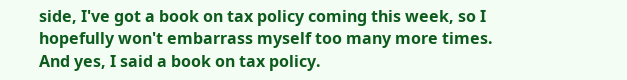side, I've got a book on tax policy coming this week, so I hopefully won't embarrass myself too many more times. And yes, I said a book on tax policy.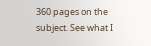360 pages on the subject. See what I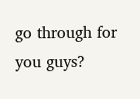go through for you guys?